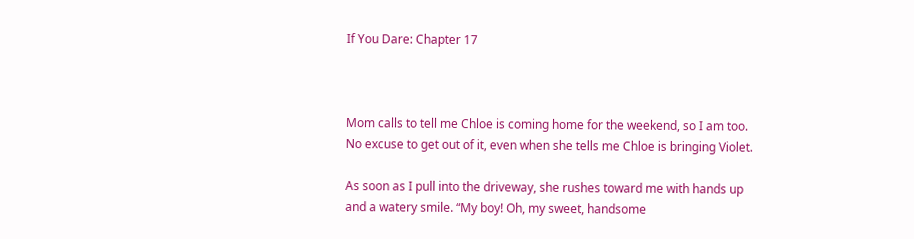If You Dare: Chapter 17



Mom calls to tell me Chloe is coming home for the weekend, so I am too. No excuse to get out of it, even when she tells me Chloe is bringing Violet.

As soon as I pull into the driveway, she rushes toward me with hands up and a watery smile. “My boy! Oh, my sweet, handsome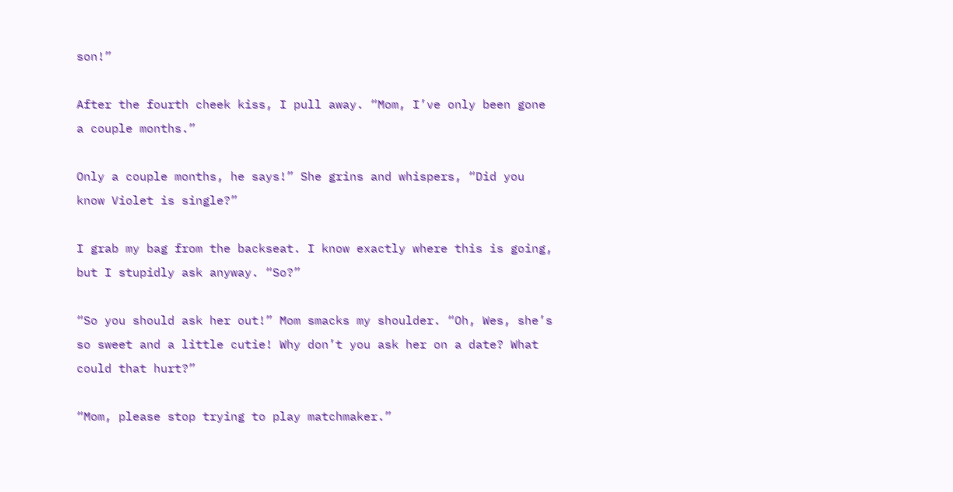son!”

After the fourth cheek kiss, I pull away. “Mom, I’ve only been gone a couple months.”

Only a couple months, he says!” She grins and whispers, “Did you know Violet is single?”

I grab my bag from the backseat. I know exactly where this is going, but I stupidly ask anyway. “So?”

“So you should ask her out!” Mom smacks my shoulder. “Oh, Wes, she’s so sweet and a little cutie! Why don’t you ask her on a date? What could that hurt?”

“Mom, please stop trying to play matchmaker.”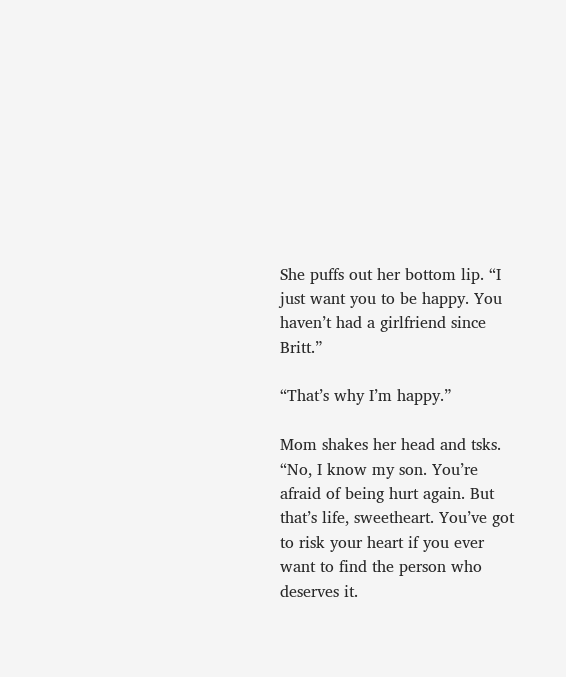She puffs out her bottom lip. “I just want you to be happy. You haven’t had a girlfriend since Britt.”

“That’s why I’m happy.”

Mom shakes her head and tsks. “No, I know my son. You’re afraid of being hurt again. But that’s life, sweetheart. You’ve got to risk your heart if you ever want to find the person who deserves it.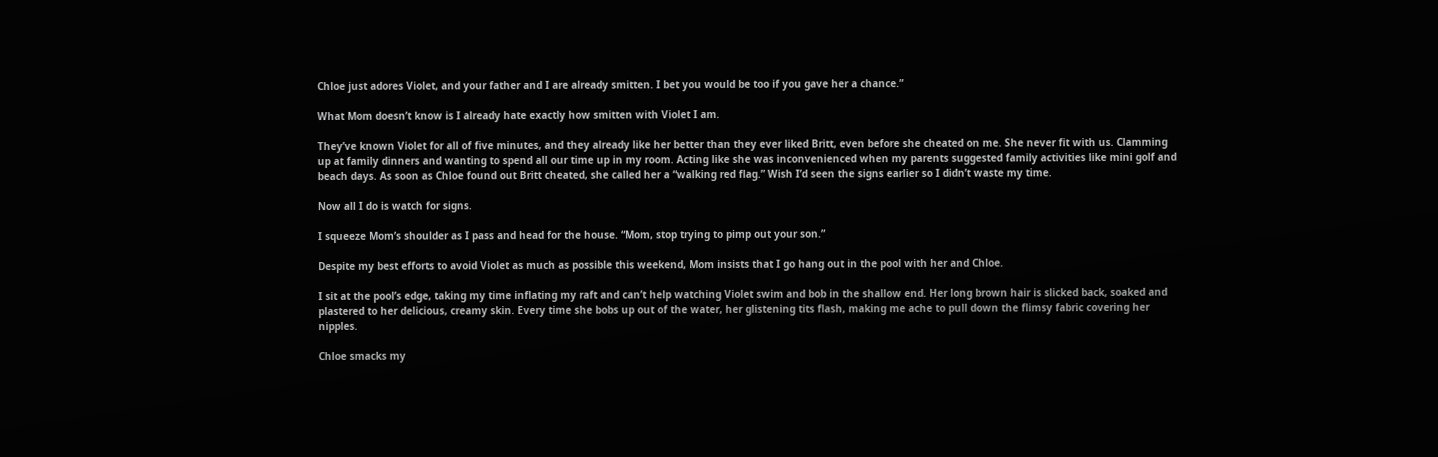Chloe just adores Violet, and your father and I are already smitten. I bet you would be too if you gave her a chance.”

What Mom doesn’t know is I already hate exactly how smitten with Violet I am.

They’ve known Violet for all of five minutes, and they already like her better than they ever liked Britt, even before she cheated on me. She never fit with us. Clamming up at family dinners and wanting to spend all our time up in my room. Acting like she was inconvenienced when my parents suggested family activities like mini golf and beach days. As soon as Chloe found out Britt cheated, she called her a “walking red flag.” Wish I’d seen the signs earlier so I didn’t waste my time.

Now all I do is watch for signs.

I squeeze Mom’s shoulder as I pass and head for the house. “Mom, stop trying to pimp out your son.”

Despite my best efforts to avoid Violet as much as possible this weekend, Mom insists that I go hang out in the pool with her and Chloe.

I sit at the pool’s edge, taking my time inflating my raft and can’t help watching Violet swim and bob in the shallow end. Her long brown hair is slicked back, soaked and plastered to her delicious, creamy skin. Every time she bobs up out of the water, her glistening tits flash, making me ache to pull down the flimsy fabric covering her nipples.

Chloe smacks my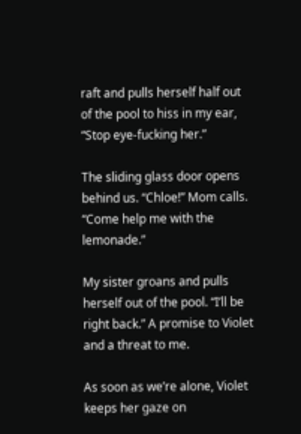raft and pulls herself half out of the pool to hiss in my ear, “Stop eye-fucking her.”

The sliding glass door opens behind us. “Chloe!” Mom calls. “Come help me with the lemonade.”

My sister groans and pulls herself out of the pool. “I’ll be right back.” A promise to Violet and a threat to me.

As soon as we’re alone, Violet keeps her gaze on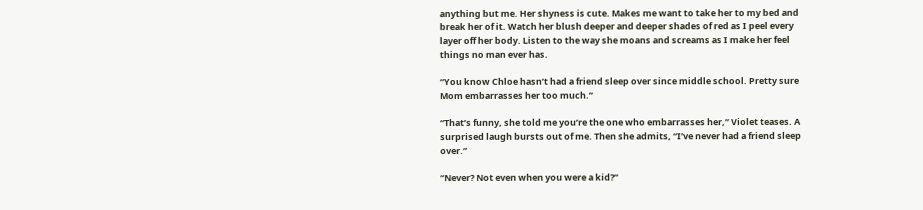anything but me. Her shyness is cute. Makes me want to take her to my bed and break her of it. Watch her blush deeper and deeper shades of red as I peel every layer off her body. Listen to the way she moans and screams as I make her feel things no man ever has.

“You know Chloe hasn’t had a friend sleep over since middle school. Pretty sure Mom embarrasses her too much.”

“That’s funny, she told me you’re the one who embarrasses her,” Violet teases. A surprised laugh bursts out of me. Then she admits, “I’ve never had a friend sleep over.”

“Never? Not even when you were a kid?”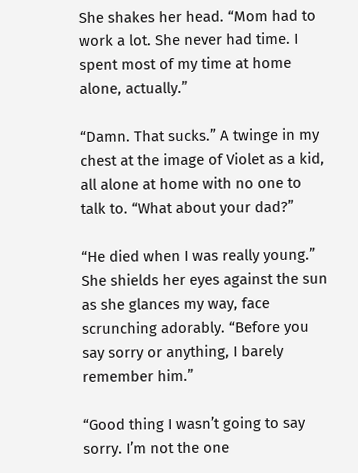She shakes her head. “Mom had to work a lot. She never had time. I spent most of my time at home alone, actually.”

“Damn. That sucks.” A twinge in my chest at the image of Violet as a kid, all alone at home with no one to talk to. “What about your dad?”

“He died when I was really young.” She shields her eyes against the sun as she glances my way, face scrunching adorably. “Before you say sorry or anything, I barely remember him.”

“Good thing I wasn’t going to say sorry. I’m not the one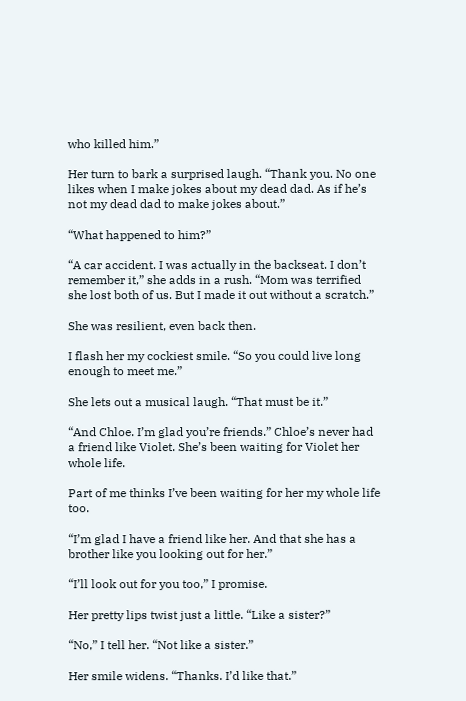who killed him.”

Her turn to bark a surprised laugh. “Thank you. No one likes when I make jokes about my dead dad. As if he’s not my dead dad to make jokes about.”

“What happened to him?”

“A car accident. I was actually in the backseat. I don’t remember it,” she adds in a rush. “Mom was terrified she lost both of us. But I made it out without a scratch.”

She was resilient, even back then.

I flash her my cockiest smile. “So you could live long enough to meet me.”

She lets out a musical laugh. “That must be it.”

“And Chloe. I’m glad you’re friends.” Chloe’s never had a friend like Violet. She’s been waiting for Violet her whole life.

Part of me thinks I’ve been waiting for her my whole life too.

“I’m glad I have a friend like her. And that she has a brother like you looking out for her.”

“I’ll look out for you too,” I promise.

Her pretty lips twist just a little. “Like a sister?”

“No,” I tell her. “Not like a sister.”

Her smile widens. “Thanks. I’d like that.”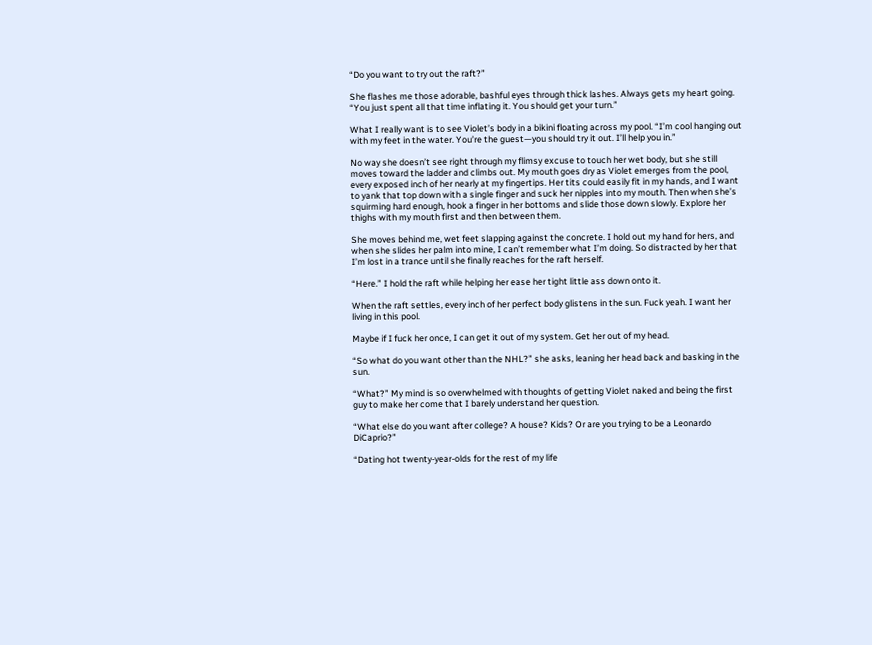“Do you want to try out the raft?”

She flashes me those adorable, bashful eyes through thick lashes. Always gets my heart going. “You just spent all that time inflating it. You should get your turn.”

What I really want is to see Violet’s body in a bikini floating across my pool. “I’m cool hanging out with my feet in the water. You’re the guest—you should try it out. I’ll help you in.”

No way she doesn’t see right through my flimsy excuse to touch her wet body, but she still moves toward the ladder and climbs out. My mouth goes dry as Violet emerges from the pool, every exposed inch of her nearly at my fingertips. Her tits could easily fit in my hands, and I want to yank that top down with a single finger and suck her nipples into my mouth. Then when she’s squirming hard enough, hook a finger in her bottoms and slide those down slowly. Explore her thighs with my mouth first and then between them.

She moves behind me, wet feet slapping against the concrete. I hold out my hand for hers, and when she slides her palm into mine, I can’t remember what I’m doing. So distracted by her that I’m lost in a trance until she finally reaches for the raft herself.

“Here.” I hold the raft while helping her ease her tight little ass down onto it.

When the raft settles, every inch of her perfect body glistens in the sun. Fuck yeah. I want her living in this pool.

Maybe if I fuck her once, I can get it out of my system. Get her out of my head.

“So what do you want other than the NHL?” she asks, leaning her head back and basking in the sun.

“What?” My mind is so overwhelmed with thoughts of getting Violet naked and being the first guy to make her come that I barely understand her question.

“What else do you want after college? A house? Kids? Or are you trying to be a Leonardo DiCaprio?”

“Dating hot twenty-year-olds for the rest of my life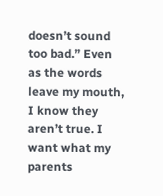doesn’t sound too bad.” Even as the words leave my mouth, I know they aren’t true. I want what my parents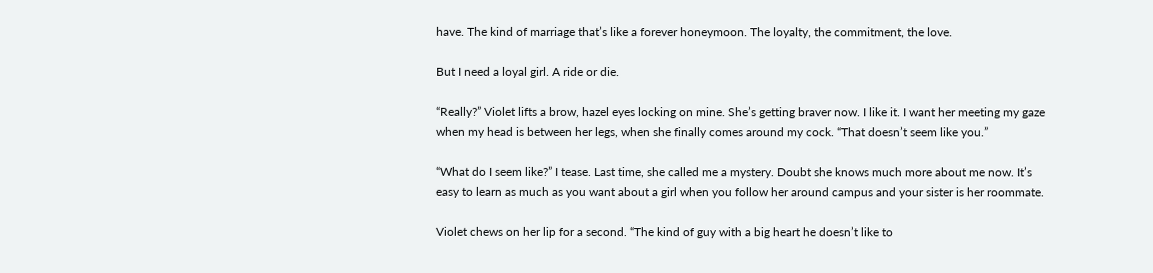have. The kind of marriage that’s like a forever honeymoon. The loyalty, the commitment, the love.

But I need a loyal girl. A ride or die.

“Really?” Violet lifts a brow, hazel eyes locking on mine. She’s getting braver now. I like it. I want her meeting my gaze when my head is between her legs, when she finally comes around my cock. “That doesn’t seem like you.”

“What do I seem like?” I tease. Last time, she called me a mystery. Doubt she knows much more about me now. It’s easy to learn as much as you want about a girl when you follow her around campus and your sister is her roommate.

Violet chews on her lip for a second. “The kind of guy with a big heart he doesn’t like to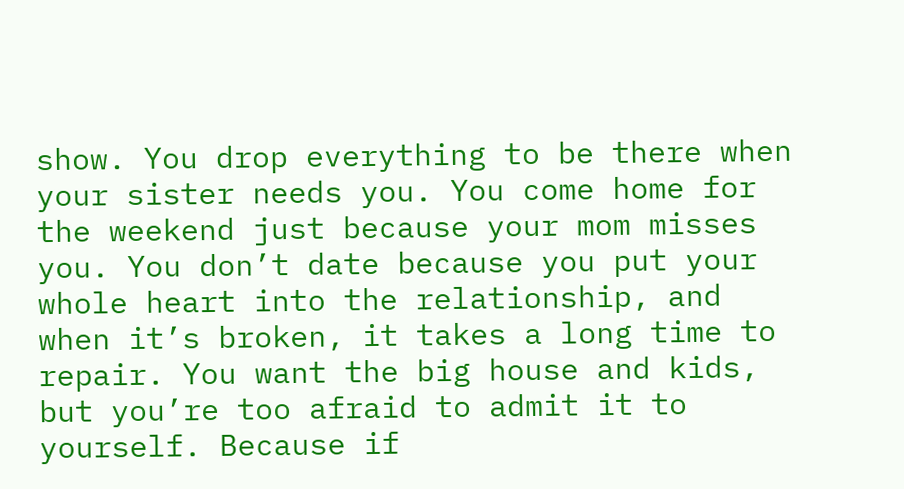show. You drop everything to be there when your sister needs you. You come home for the weekend just because your mom misses you. You don’t date because you put your whole heart into the relationship, and when it’s broken, it takes a long time to repair. You want the big house and kids, but you’re too afraid to admit it to yourself. Because if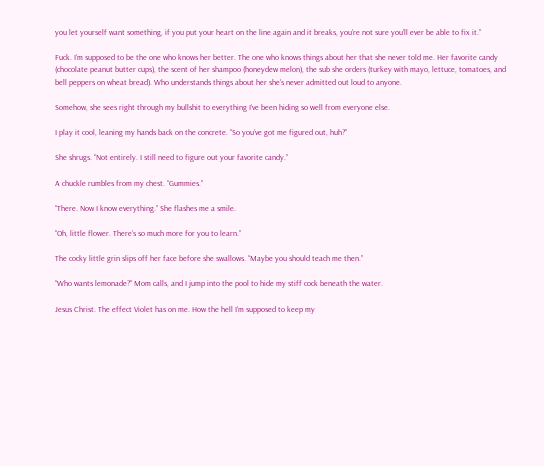you let yourself want something, if you put your heart on the line again and it breaks, you’re not sure you’ll ever be able to fix it.”

Fuck. I’m supposed to be the one who knows her better. The one who knows things about her that she never told me. Her favorite candy (chocolate peanut butter cups), the scent of her shampoo (honeydew melon), the sub she orders (turkey with mayo, lettuce, tomatoes, and bell peppers on wheat bread). Who understands things about her she’s never admitted out loud to anyone.

Somehow, she sees right through my bullshit to everything I’ve been hiding so well from everyone else.

I play it cool, leaning my hands back on the concrete. “So you’ve got me figured out, huh?”

She shrugs. “Not entirely. I still need to figure out your favorite candy.”

A chuckle rumbles from my chest. “Gummies.”

“There. Now I know everything.” She flashes me a smile.

“Oh, little flower. There’s so much more for you to learn.”

The cocky little grin slips off her face before she swallows. “Maybe you should teach me then.”

“Who wants lemonade?” Mom calls, and I jump into the pool to hide my stiff cock beneath the water.

Jesus Christ. The effect Violet has on me. How the hell I’m supposed to keep my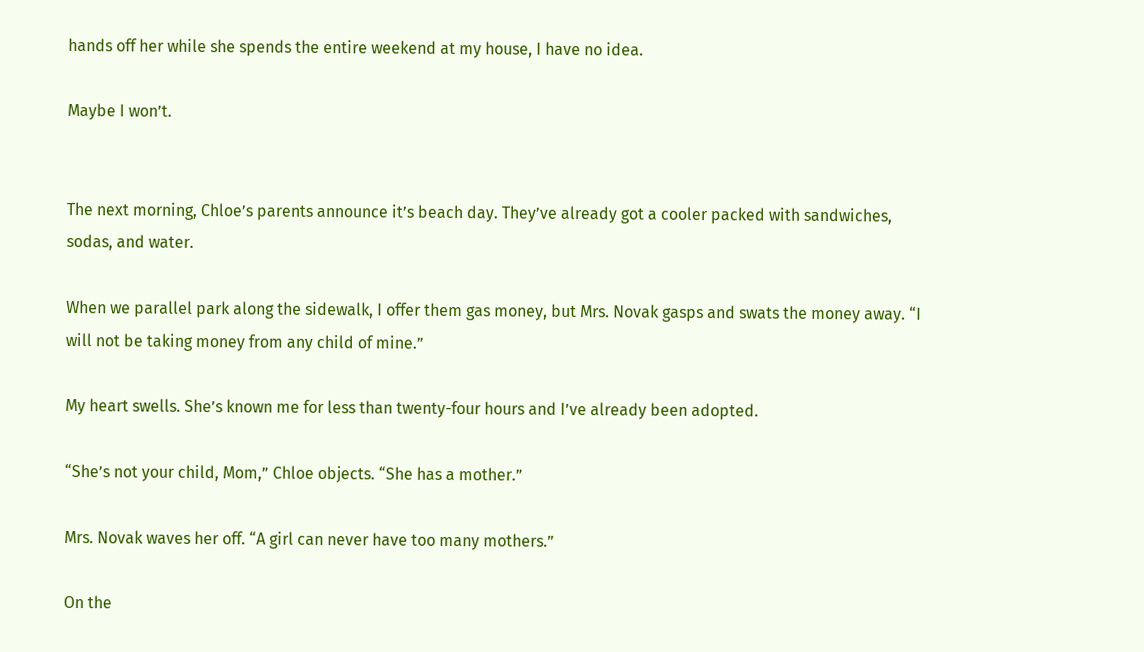hands off her while she spends the entire weekend at my house, I have no idea.

Maybe I won’t.


The next morning, Chloe’s parents announce it’s beach day. They’ve already got a cooler packed with sandwiches, sodas, and water.

When we parallel park along the sidewalk, I offer them gas money, but Mrs. Novak gasps and swats the money away. “I will not be taking money from any child of mine.”

My heart swells. She’s known me for less than twenty-four hours and I’ve already been adopted.

“She’s not your child, Mom,” Chloe objects. “She has a mother.”

Mrs. Novak waves her off. “A girl can never have too many mothers.”

On the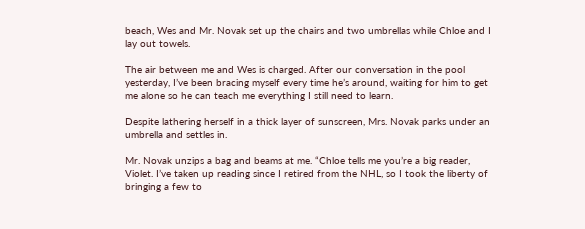beach, Wes and Mr. Novak set up the chairs and two umbrellas while Chloe and I lay out towels.

The air between me and Wes is charged. After our conversation in the pool yesterday, I’ve been bracing myself every time he’s around, waiting for him to get me alone so he can teach me everything I still need to learn.

Despite lathering herself in a thick layer of sunscreen, Mrs. Novak parks under an umbrella and settles in.

Mr. Novak unzips a bag and beams at me. “Chloe tells me you’re a big reader, Violet. I’ve taken up reading since I retired from the NHL, so I took the liberty of bringing a few to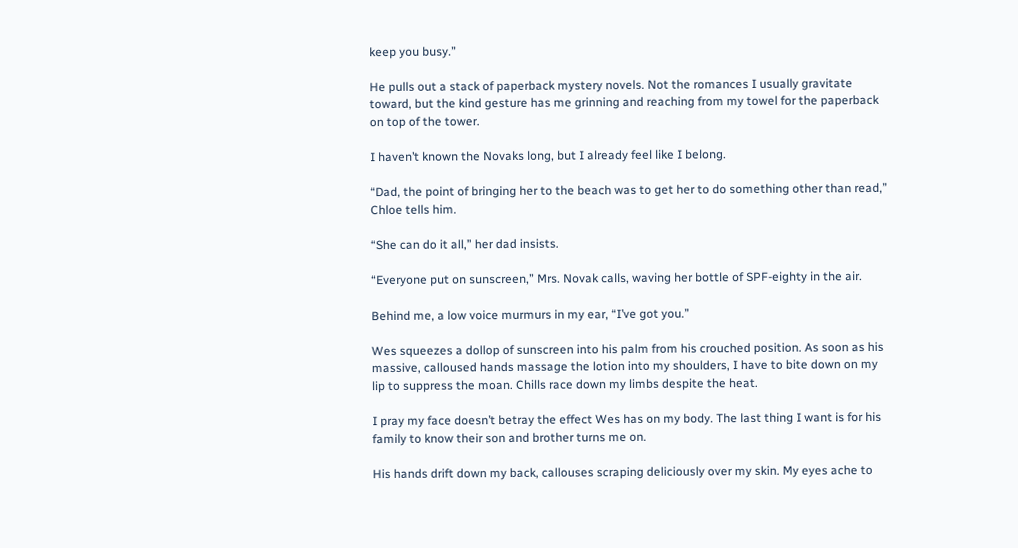keep you busy.”

He pulls out a stack of paperback mystery novels. Not the romances I usually gravitate toward, but the kind gesture has me grinning and reaching from my towel for the paperback on top of the tower.

I haven’t known the Novaks long, but I already feel like I belong.

“Dad, the point of bringing her to the beach was to get her to do something other than read,” Chloe tells him.

“She can do it all,” her dad insists.

“Everyone put on sunscreen,” Mrs. Novak calls, waving her bottle of SPF-eighty in the air.

Behind me, a low voice murmurs in my ear, “I’ve got you.”

Wes squeezes a dollop of sunscreen into his palm from his crouched position. As soon as his massive, calloused hands massage the lotion into my shoulders, I have to bite down on my lip to suppress the moan. Chills race down my limbs despite the heat.

I pray my face doesn’t betray the effect Wes has on my body. The last thing I want is for his family to know their son and brother turns me on.

His hands drift down my back, callouses scraping deliciously over my skin. My eyes ache to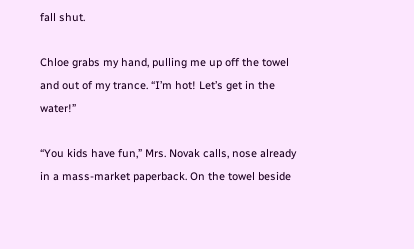fall shut.

Chloe grabs my hand, pulling me up off the towel and out of my trance. “I’m hot! Let’s get in the water!”

“You kids have fun,” Mrs. Novak calls, nose already in a mass-market paperback. On the towel beside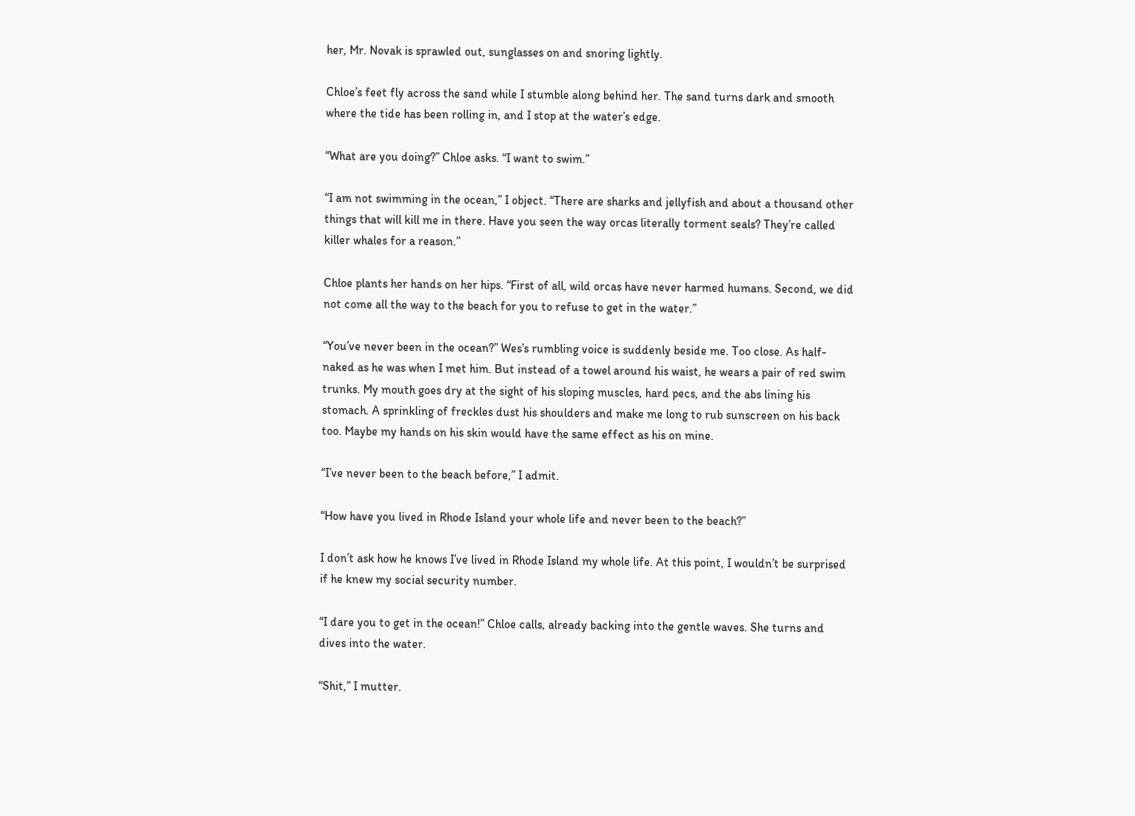her, Mr. Novak is sprawled out, sunglasses on and snoring lightly.

Chloe’s feet fly across the sand while I stumble along behind her. The sand turns dark and smooth where the tide has been rolling in, and I stop at the water’s edge.

“What are you doing?” Chloe asks. “I want to swim.”

“I am not swimming in the ocean,” I object. “There are sharks and jellyfish and about a thousand other things that will kill me in there. Have you seen the way orcas literally torment seals? They’re called killer whales for a reason.”

Chloe plants her hands on her hips. “First of all, wild orcas have never harmed humans. Second, we did not come all the way to the beach for you to refuse to get in the water.”

“You’ve never been in the ocean?” Wes’s rumbling voice is suddenly beside me. Too close. As half-naked as he was when I met him. But instead of a towel around his waist, he wears a pair of red swim trunks. My mouth goes dry at the sight of his sloping muscles, hard pecs, and the abs lining his stomach. A sprinkling of freckles dust his shoulders and make me long to rub sunscreen on his back too. Maybe my hands on his skin would have the same effect as his on mine.

“I’ve never been to the beach before,” I admit.

“How have you lived in Rhode Island your whole life and never been to the beach?”

I don’t ask how he knows I’ve lived in Rhode Island my whole life. At this point, I wouldn’t be surprised if he knew my social security number.

“I dare you to get in the ocean!” Chloe calls, already backing into the gentle waves. She turns and dives into the water.

“Shit,” I mutter.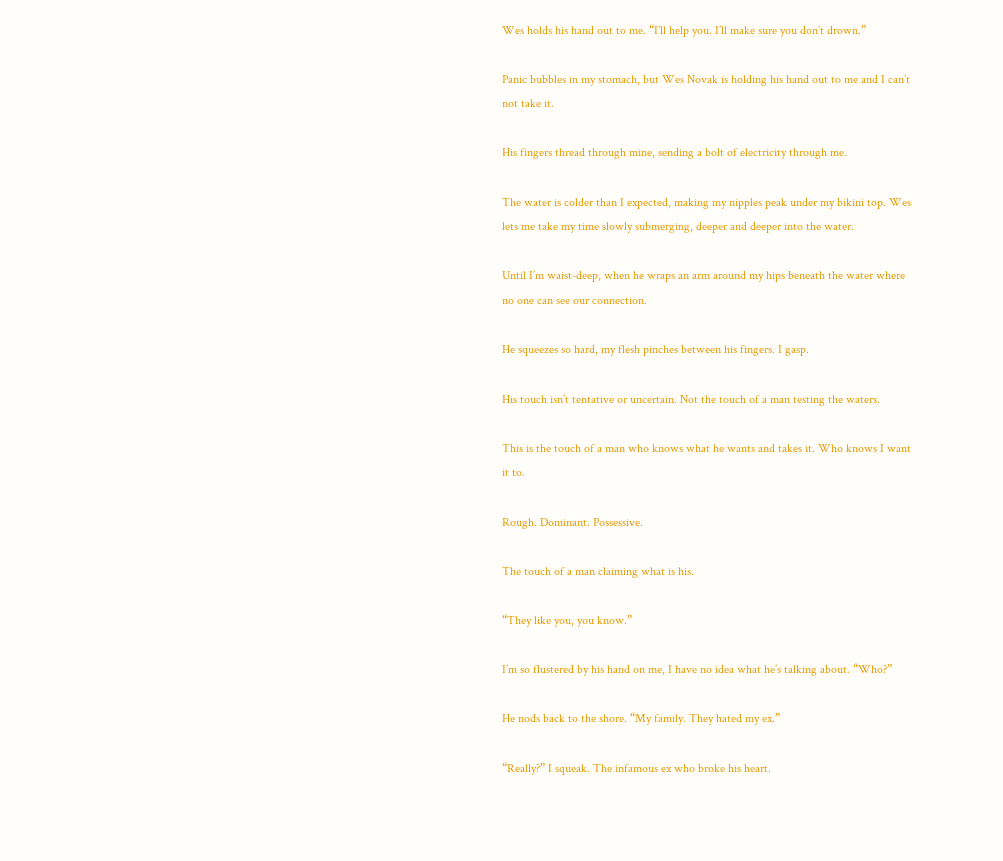Wes holds his hand out to me. “I’ll help you. I’ll make sure you don’t drown.”

Panic bubbles in my stomach, but Wes Novak is holding his hand out to me and I can’t not take it.

His fingers thread through mine, sending a bolt of electricity through me.

The water is colder than I expected, making my nipples peak under my bikini top. Wes lets me take my time slowly submerging, deeper and deeper into the water.

Until I’m waist-deep, when he wraps an arm around my hips beneath the water where no one can see our connection.

He squeezes so hard, my flesh pinches between his fingers. I gasp.

His touch isn’t tentative or uncertain. Not the touch of a man testing the waters.

This is the touch of a man who knows what he wants and takes it. Who knows I want it to.

Rough. Dominant. Possessive.

The touch of a man claiming what is his.

“They like you, you know.”

I’m so flustered by his hand on me, I have no idea what he’s talking about. “Who?”

He nods back to the shore. “My family. They hated my ex.”

“Really?” I squeak. The infamous ex who broke his heart.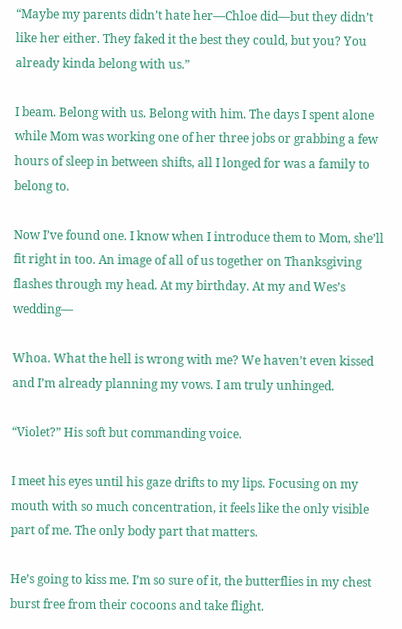“Maybe my parents didn’t hate her—Chloe did—but they didn’t like her either. They faked it the best they could, but you? You already kinda belong with us.”

I beam. Belong with us. Belong with him. The days I spent alone while Mom was working one of her three jobs or grabbing a few hours of sleep in between shifts, all I longed for was a family to belong to.

Now I’ve found one. I know when I introduce them to Mom, she’ll fit right in too. An image of all of us together on Thanksgiving flashes through my head. At my birthday. At my and Wes’s wedding—

Whoa. What the hell is wrong with me? We haven’t even kissed and I’m already planning my vows. I am truly unhinged.

“Violet?” His soft but commanding voice.

I meet his eyes until his gaze drifts to my lips. Focusing on my mouth with so much concentration, it feels like the only visible part of me. The only body part that matters.

He’s going to kiss me. I’m so sure of it, the butterflies in my chest burst free from their cocoons and take flight.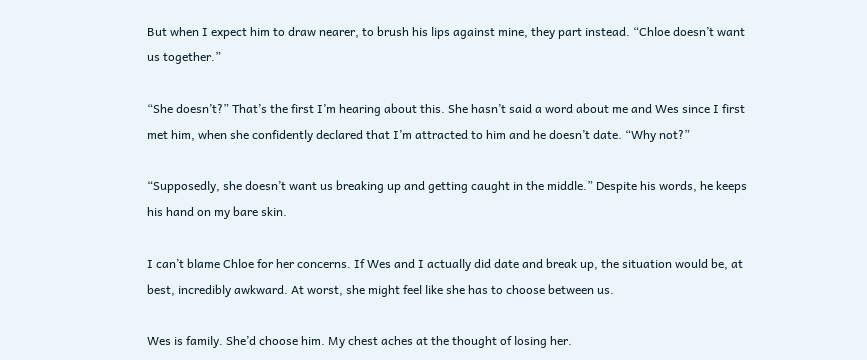But when I expect him to draw nearer, to brush his lips against mine, they part instead. “Chloe doesn’t want us together.”

“She doesn’t?” That’s the first I’m hearing about this. She hasn’t said a word about me and Wes since I first met him, when she confidently declared that I’m attracted to him and he doesn’t date. “Why not?”

“Supposedly, she doesn’t want us breaking up and getting caught in the middle.” Despite his words, he keeps his hand on my bare skin.

I can’t blame Chloe for her concerns. If Wes and I actually did date and break up, the situation would be, at best, incredibly awkward. At worst, she might feel like she has to choose between us.

Wes is family. She’d choose him. My chest aches at the thought of losing her.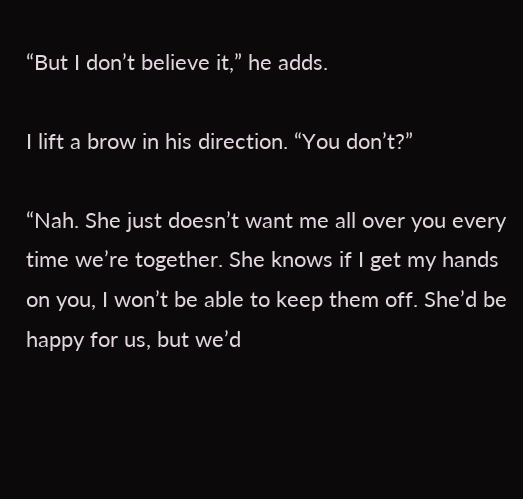“But I don’t believe it,” he adds.

I lift a brow in his direction. “You don’t?”

“Nah. She just doesn’t want me all over you every time we’re together. She knows if I get my hands on you, I won’t be able to keep them off. She’d be happy for us, but we’d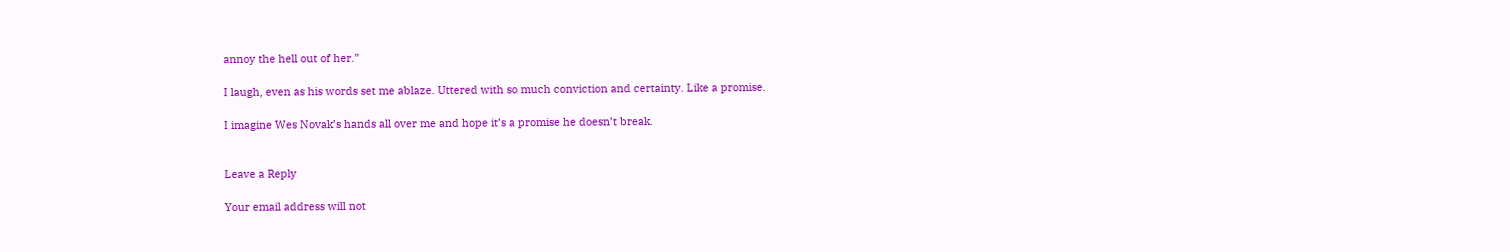annoy the hell out of her.”

I laugh, even as his words set me ablaze. Uttered with so much conviction and certainty. Like a promise.

I imagine Wes Novak’s hands all over me and hope it’s a promise he doesn’t break.


Leave a Reply

Your email address will not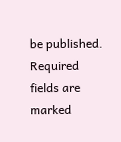be published. Required fields are marked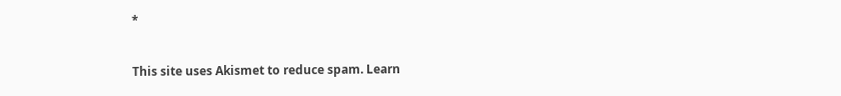*

This site uses Akismet to reduce spam. Learn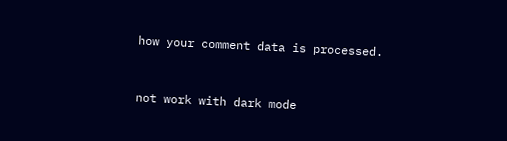how your comment data is processed.


not work with dark mode